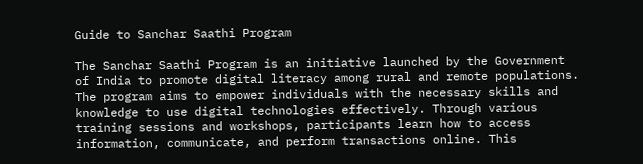Guide to Sanchar Saathi Program

The Sanchar Saathi Program is an initiative launched by the Government of India to promote digital literacy among rural and remote populations. The program aims to empower individuals with the necessary skills and knowledge to use digital technologies effectively. Through various training sessions and workshops, participants learn how to access information, communicate, and perform transactions online. This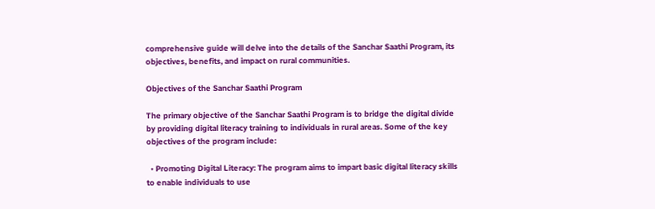comprehensive guide will delve into the details of the Sanchar Saathi Program, its objectives, benefits, and impact on rural communities.

Objectives of the Sanchar Saathi Program

The primary objective of the Sanchar Saathi Program is to bridge the digital divide by providing digital literacy training to individuals in rural areas. Some of the key objectives of the program include:

  • Promoting Digital Literacy: The program aims to impart basic digital literacy skills to enable individuals to use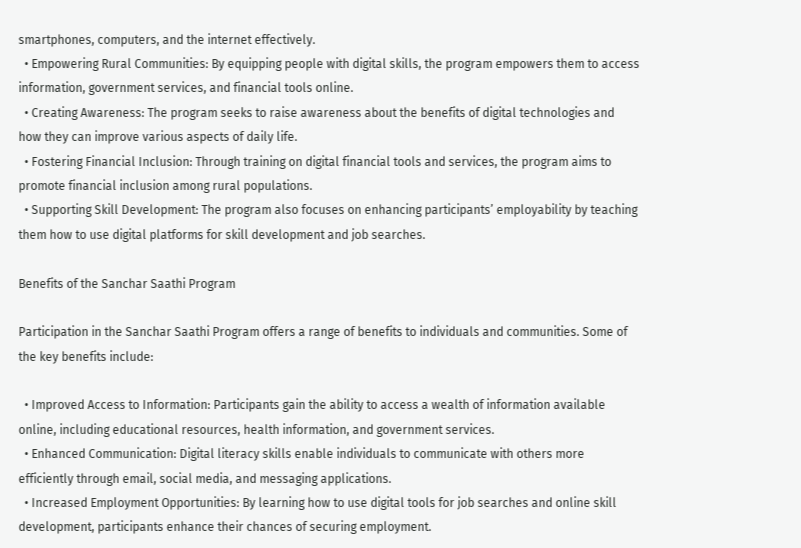smartphones, computers, and the internet effectively.
  • Empowering Rural Communities: By equipping people with digital skills, the program empowers them to access information, government services, and financial tools online.
  • Creating Awareness: The program seeks to raise awareness about the benefits of digital technologies and how they can improve various aspects of daily life.
  • Fostering Financial Inclusion: Through training on digital financial tools and services, the program aims to promote financial inclusion among rural populations.
  • Supporting Skill Development: The program also focuses on enhancing participants’ employability by teaching them how to use digital platforms for skill development and job searches.

Benefits of the Sanchar Saathi Program

Participation in the Sanchar Saathi Program offers a range of benefits to individuals and communities. Some of the key benefits include:

  • Improved Access to Information: Participants gain the ability to access a wealth of information available online, including educational resources, health information, and government services.
  • Enhanced Communication: Digital literacy skills enable individuals to communicate with others more efficiently through email, social media, and messaging applications.
  • Increased Employment Opportunities: By learning how to use digital tools for job searches and online skill development, participants enhance their chances of securing employment.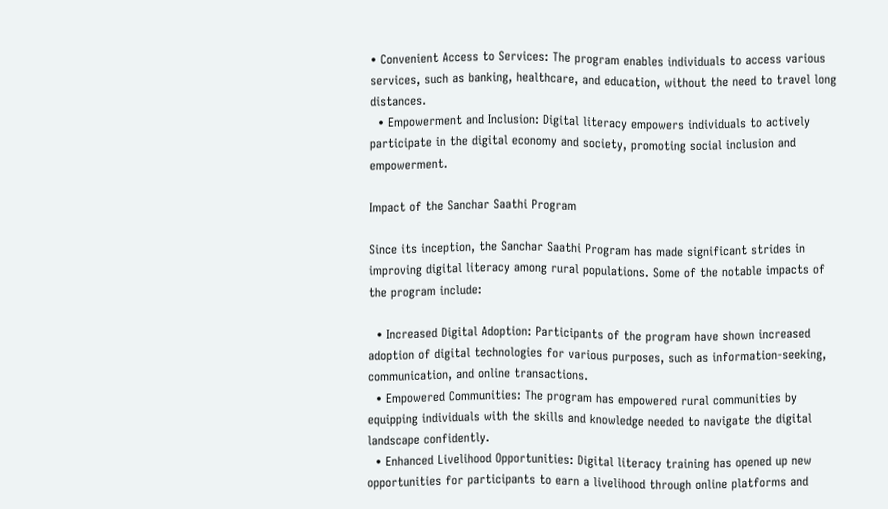• Convenient Access to Services: The program enables individuals to access various services, such as banking, healthcare, and education, without the need to travel long distances.
  • Empowerment and Inclusion: Digital literacy empowers individuals to actively participate in the digital economy and society, promoting social inclusion and empowerment.

Impact of the Sanchar Saathi Program

Since its inception, the Sanchar Saathi Program has made significant strides in improving digital literacy among rural populations. Some of the notable impacts of the program include:

  • Increased Digital Adoption: Participants of the program have shown increased adoption of digital technologies for various purposes, such as information-seeking, communication, and online transactions.
  • Empowered Communities: The program has empowered rural communities by equipping individuals with the skills and knowledge needed to navigate the digital landscape confidently.
  • Enhanced Livelihood Opportunities: Digital literacy training has opened up new opportunities for participants to earn a livelihood through online platforms and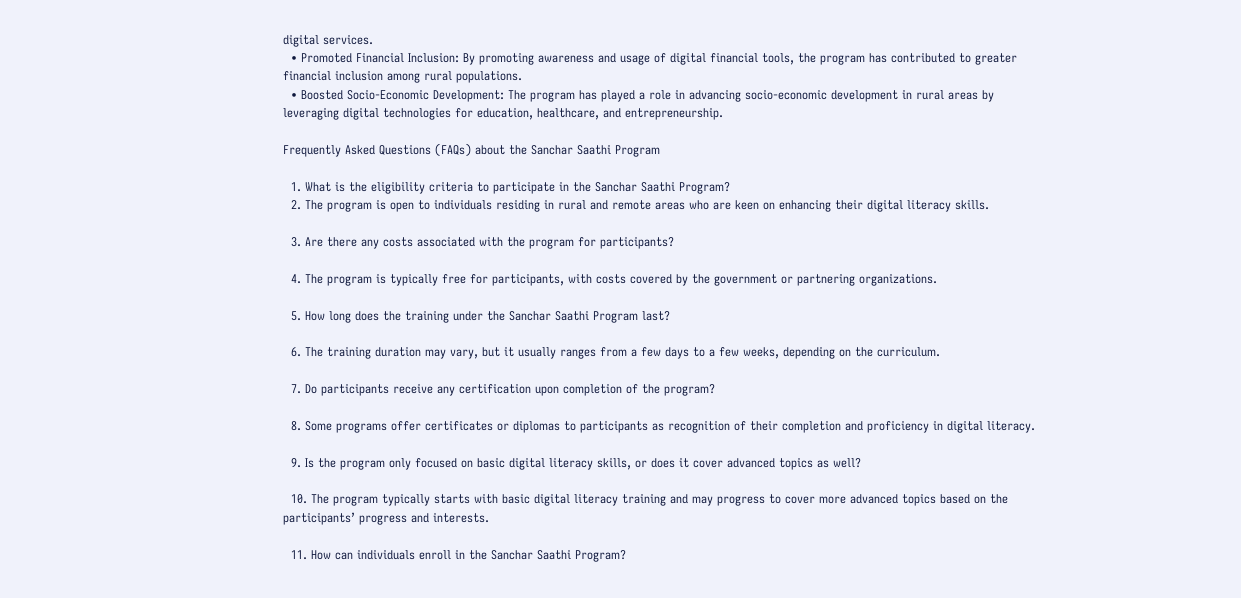digital services.
  • Promoted Financial Inclusion: By promoting awareness and usage of digital financial tools, the program has contributed to greater financial inclusion among rural populations.
  • Boosted Socio-Economic Development: The program has played a role in advancing socio-economic development in rural areas by leveraging digital technologies for education, healthcare, and entrepreneurship.

Frequently Asked Questions (FAQs) about the Sanchar Saathi Program

  1. What is the eligibility criteria to participate in the Sanchar Saathi Program?
  2. The program is open to individuals residing in rural and remote areas who are keen on enhancing their digital literacy skills.

  3. Are there any costs associated with the program for participants?

  4. The program is typically free for participants, with costs covered by the government or partnering organizations.

  5. How long does the training under the Sanchar Saathi Program last?

  6. The training duration may vary, but it usually ranges from a few days to a few weeks, depending on the curriculum.

  7. Do participants receive any certification upon completion of the program?

  8. Some programs offer certificates or diplomas to participants as recognition of their completion and proficiency in digital literacy.

  9. Is the program only focused on basic digital literacy skills, or does it cover advanced topics as well?

  10. The program typically starts with basic digital literacy training and may progress to cover more advanced topics based on the participants’ progress and interests.

  11. How can individuals enroll in the Sanchar Saathi Program?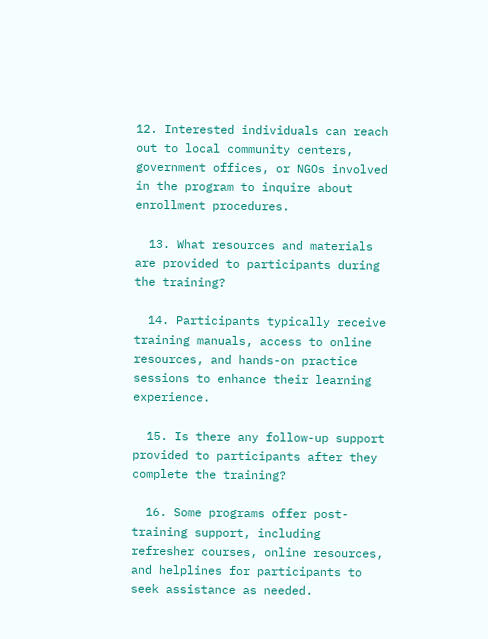12. Interested individuals can reach out to local community centers, government offices, or NGOs involved in the program to inquire about enrollment procedures.

  13. What resources and materials are provided to participants during the training?

  14. Participants typically receive training manuals, access to online resources, and hands-on practice sessions to enhance their learning experience.

  15. Is there any follow-up support provided to participants after they complete the training?

  16. Some programs offer post-training support, including refresher courses, online resources, and helplines for participants to seek assistance as needed.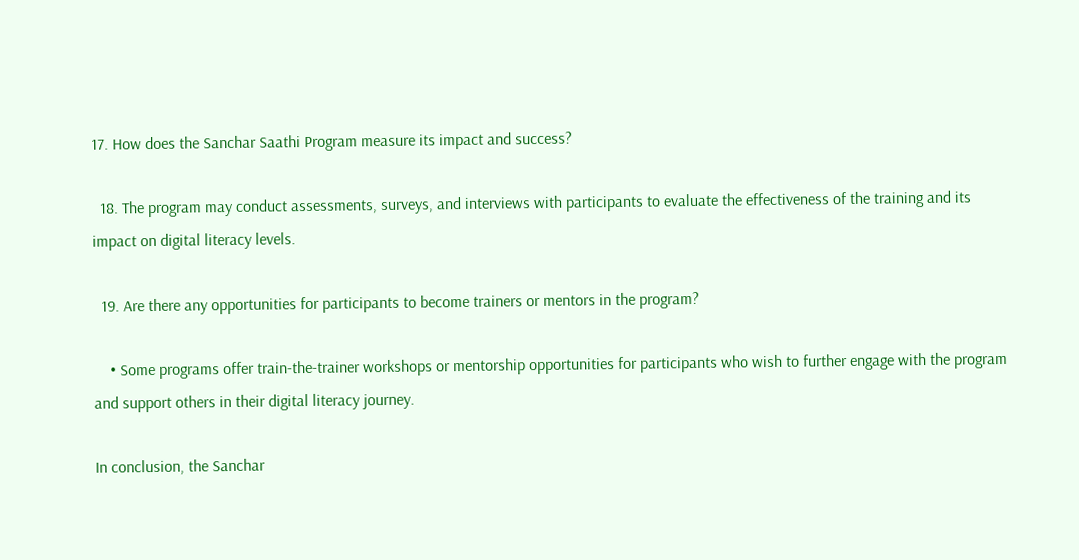17. How does the Sanchar Saathi Program measure its impact and success?

  18. The program may conduct assessments, surveys, and interviews with participants to evaluate the effectiveness of the training and its impact on digital literacy levels.

  19. Are there any opportunities for participants to become trainers or mentors in the program?

    • Some programs offer train-the-trainer workshops or mentorship opportunities for participants who wish to further engage with the program and support others in their digital literacy journey.

In conclusion, the Sanchar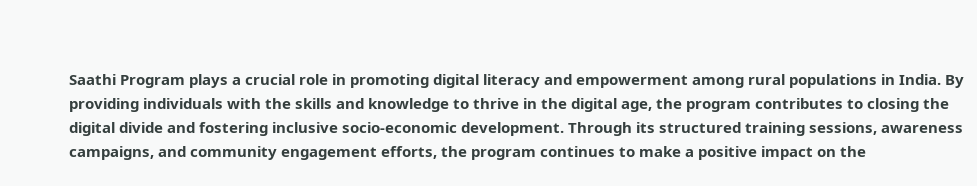Saathi Program plays a crucial role in promoting digital literacy and empowerment among rural populations in India. By providing individuals with the skills and knowledge to thrive in the digital age, the program contributes to closing the digital divide and fostering inclusive socio-economic development. Through its structured training sessions, awareness campaigns, and community engagement efforts, the program continues to make a positive impact on the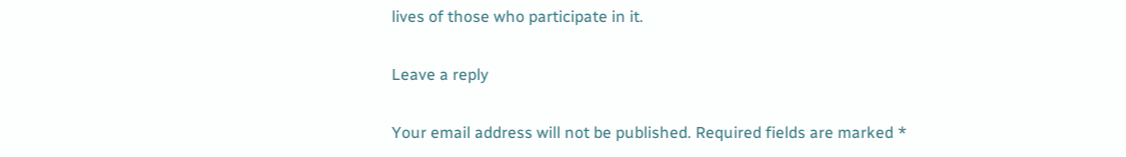lives of those who participate in it.

Leave a reply

Your email address will not be published. Required fields are marked *